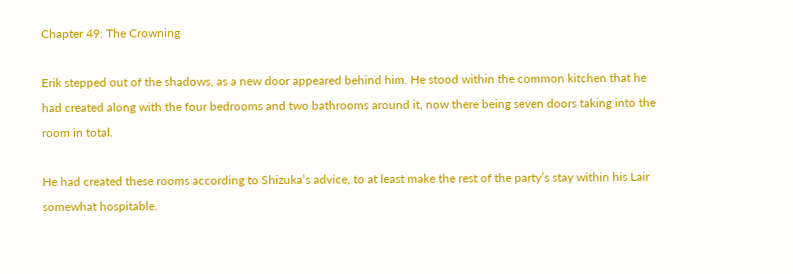Chapter 49: The Crowning

Erik stepped out of the shadows, as a new door appeared behind him. He stood within the common kitchen that he had created along with the four bedrooms and two bathrooms around it, now there being seven doors taking into the room in total.

He had created these rooms according to Shizuka’s advice, to at least make the rest of the party’s stay within his Lair somewhat hospitable.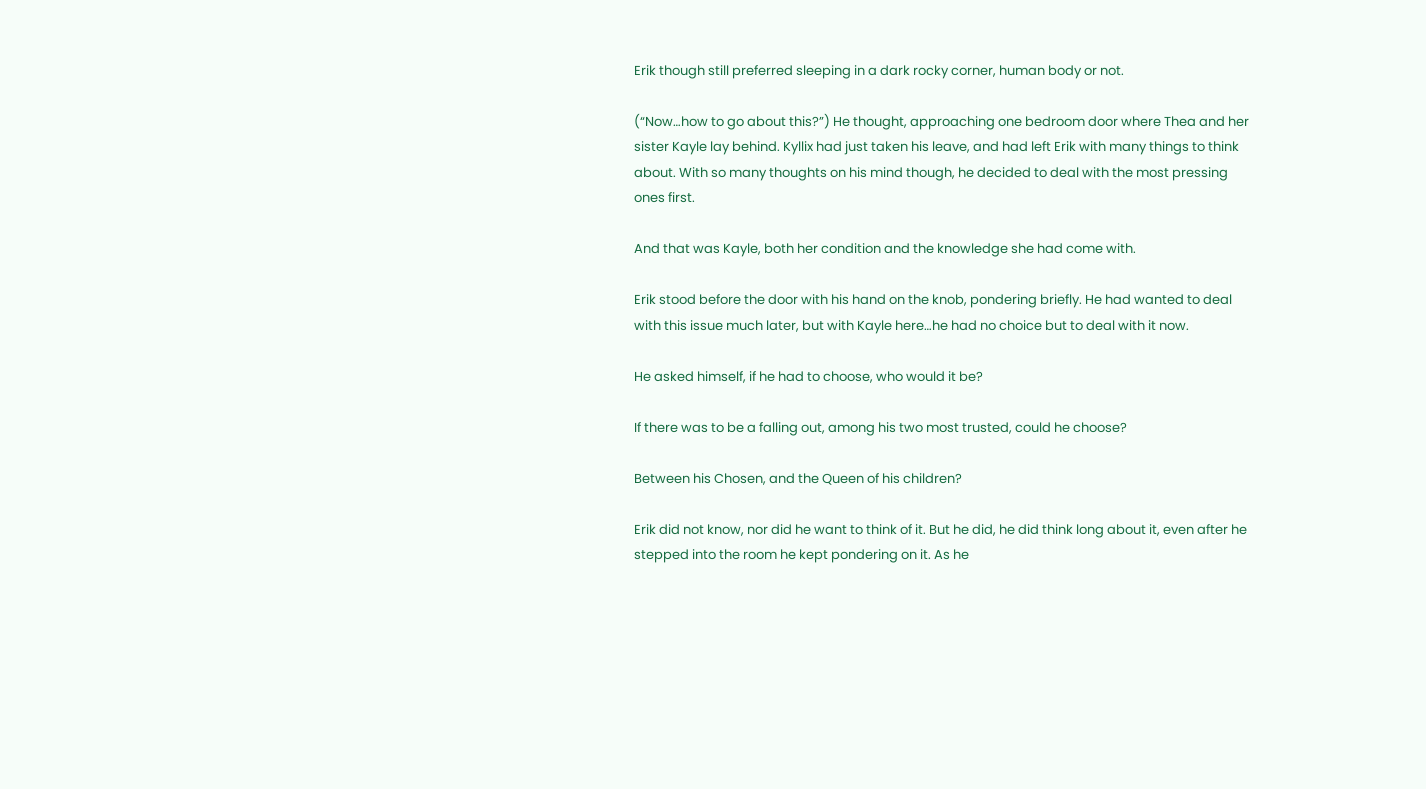Erik though still preferred sleeping in a dark rocky corner, human body or not.

(“Now…how to go about this?”) He thought, approaching one bedroom door where Thea and her sister Kayle lay behind. Kyllix had just taken his leave, and had left Erik with many things to think about. With so many thoughts on his mind though, he decided to deal with the most pressing ones first.

And that was Kayle, both her condition and the knowledge she had come with.

Erik stood before the door with his hand on the knob, pondering briefly. He had wanted to deal with this issue much later, but with Kayle here…he had no choice but to deal with it now.

He asked himself, if he had to choose, who would it be?

If there was to be a falling out, among his two most trusted, could he choose?

Between his Chosen, and the Queen of his children?

Erik did not know, nor did he want to think of it. But he did, he did think long about it, even after he stepped into the room he kept pondering on it. As he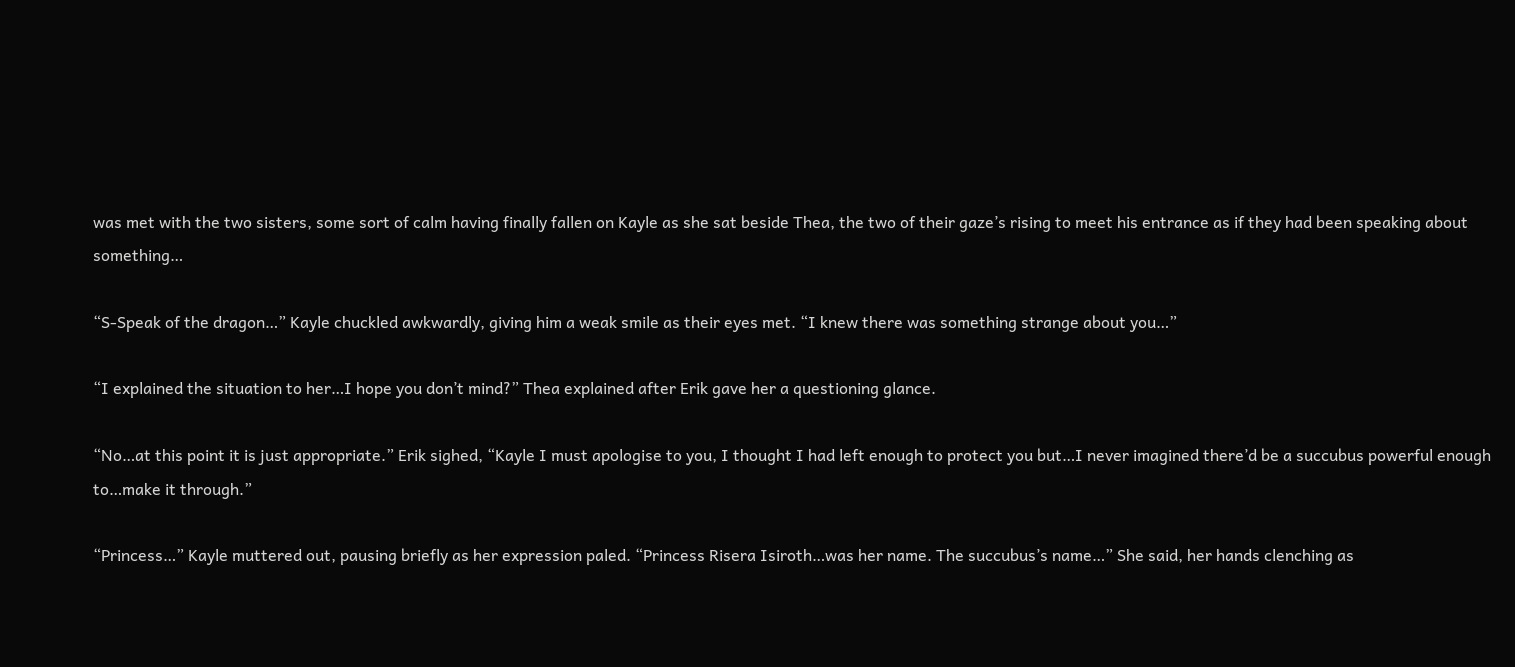was met with the two sisters, some sort of calm having finally fallen on Kayle as she sat beside Thea, the two of their gaze’s rising to meet his entrance as if they had been speaking about something…

“S-Speak of the dragon…” Kayle chuckled awkwardly, giving him a weak smile as their eyes met. “I knew there was something strange about you…”

“I explained the situation to her…I hope you don’t mind?” Thea explained after Erik gave her a questioning glance.

“No…at this point it is just appropriate.” Erik sighed, “Kayle I must apologise to you, I thought I had left enough to protect you but…I never imagined there’d be a succubus powerful enough to…make it through.”

“Princess…” Kayle muttered out, pausing briefly as her expression paled. “Princess Risera Isiroth…was her name. The succubus’s name…” She said, her hands clenching as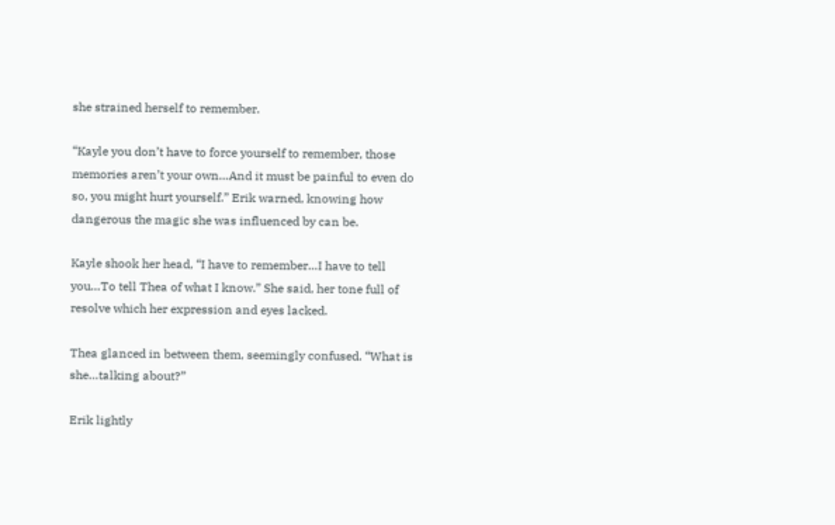she strained herself to remember.

“Kayle you don’t have to force yourself to remember, those memories aren’t your own…And it must be painful to even do so, you might hurt yourself.” Erik warned, knowing how dangerous the magic she was influenced by can be.

Kayle shook her head, “I have to remember…I have to tell you…To tell Thea of what I know.” She said, her tone full of resolve which her expression and eyes lacked.

Thea glanced in between them, seemingly confused. “What is she…talking about?”

Erik lightly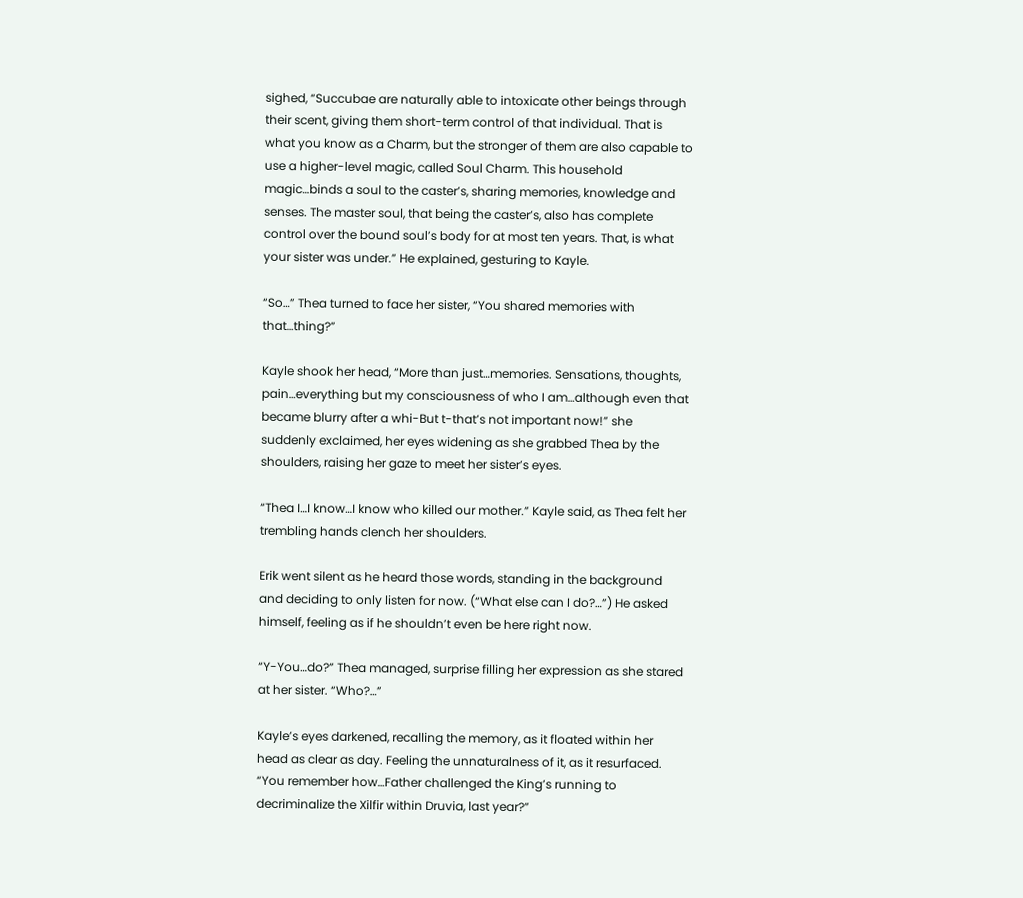sighed, “Succubae are naturally able to intoxicate other beings through their scent, giving them short-term control of that individual. That is what you know as a Charm, but the stronger of them are also capable to use a higher-level magic, called Soul Charm. This household magic…binds a soul to the caster’s, sharing memories, knowledge and senses. The master soul, that being the caster’s, also has complete control over the bound soul’s body for at most ten years. That, is what your sister was under.” He explained, gesturing to Kayle.

“So…” Thea turned to face her sister, “You shared memories with that…thing?”

Kayle shook her head, “More than just…memories. Sensations, thoughts, pain…everything but my consciousness of who I am…although even that became blurry after a whi-But t-that’s not important now!” she suddenly exclaimed, her eyes widening as she grabbed Thea by the shoulders, raising her gaze to meet her sister’s eyes.

“Thea I…I know…I know who killed our mother.” Kayle said, as Thea felt her trembling hands clench her shoulders.

Erik went silent as he heard those words, standing in the background and deciding to only listen for now. (“What else can I do?…”) He asked himself, feeling as if he shouldn’t even be here right now.

“Y-You…do?” Thea managed, surprise filling her expression as she stared at her sister. “Who?…”

Kayle’s eyes darkened, recalling the memory, as it floated within her head as clear as day. Feeling the unnaturalness of it, as it resurfaced. “You remember how…Father challenged the King’s running to decriminalize the Xilfir within Druvia, last year?”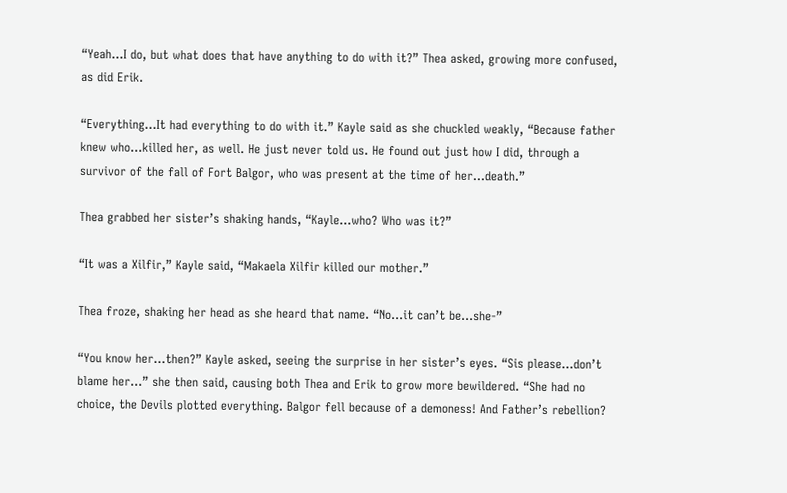“Yeah…I do, but what does that have anything to do with it?” Thea asked, growing more confused, as did Erik.

“Everything…It had everything to do with it.” Kayle said as she chuckled weakly, “Because father knew who…killed her, as well. He just never told us. He found out just how I did, through a survivor of the fall of Fort Balgor, who was present at the time of her…death.”

Thea grabbed her sister’s shaking hands, “Kayle…who? Who was it?”

“It was a Xilfir,” Kayle said, “Makaela Xilfir killed our mother.”

Thea froze, shaking her head as she heard that name. “No…it can’t be…she-”

“You know her…then?” Kayle asked, seeing the surprise in her sister’s eyes. “Sis please…don’t blame her…” she then said, causing both Thea and Erik to grow more bewildered. “She had no choice, the Devils plotted everything. Balgor fell because of a demoness! And Father’s rebellion?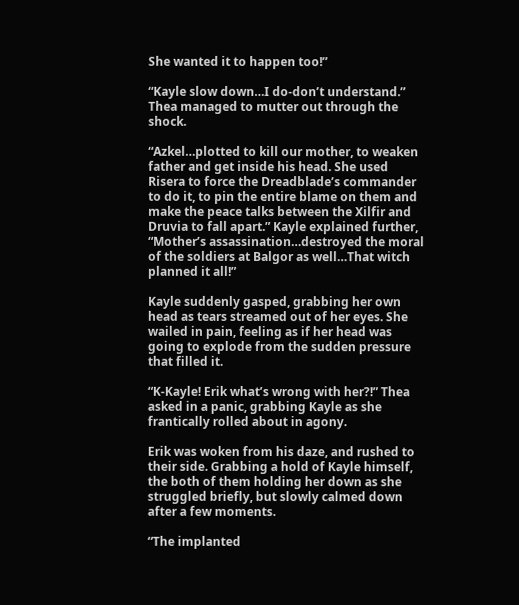She wanted it to happen too!”

“Kayle slow down…I do-don’t understand.” Thea managed to mutter out through the shock.

“Azkel…plotted to kill our mother, to weaken father and get inside his head. She used Risera to force the Dreadblade’s commander to do it, to pin the entire blame on them and make the peace talks between the Xilfir and Druvia to fall apart.” Kayle explained further, “Mother’s assassination…destroyed the moral of the soldiers at Balgor as well…That witch planned it all!”

Kayle suddenly gasped, grabbing her own head as tears streamed out of her eyes. She wailed in pain, feeling as if her head was going to explode from the sudden pressure that filled it.

“K-Kayle! Erik what’s wrong with her?!” Thea asked in a panic, grabbing Kayle as she frantically rolled about in agony.

Erik was woken from his daze, and rushed to their side. Grabbing a hold of Kayle himself, the both of them holding her down as she struggled briefly, but slowly calmed down after a few moments.

“The implanted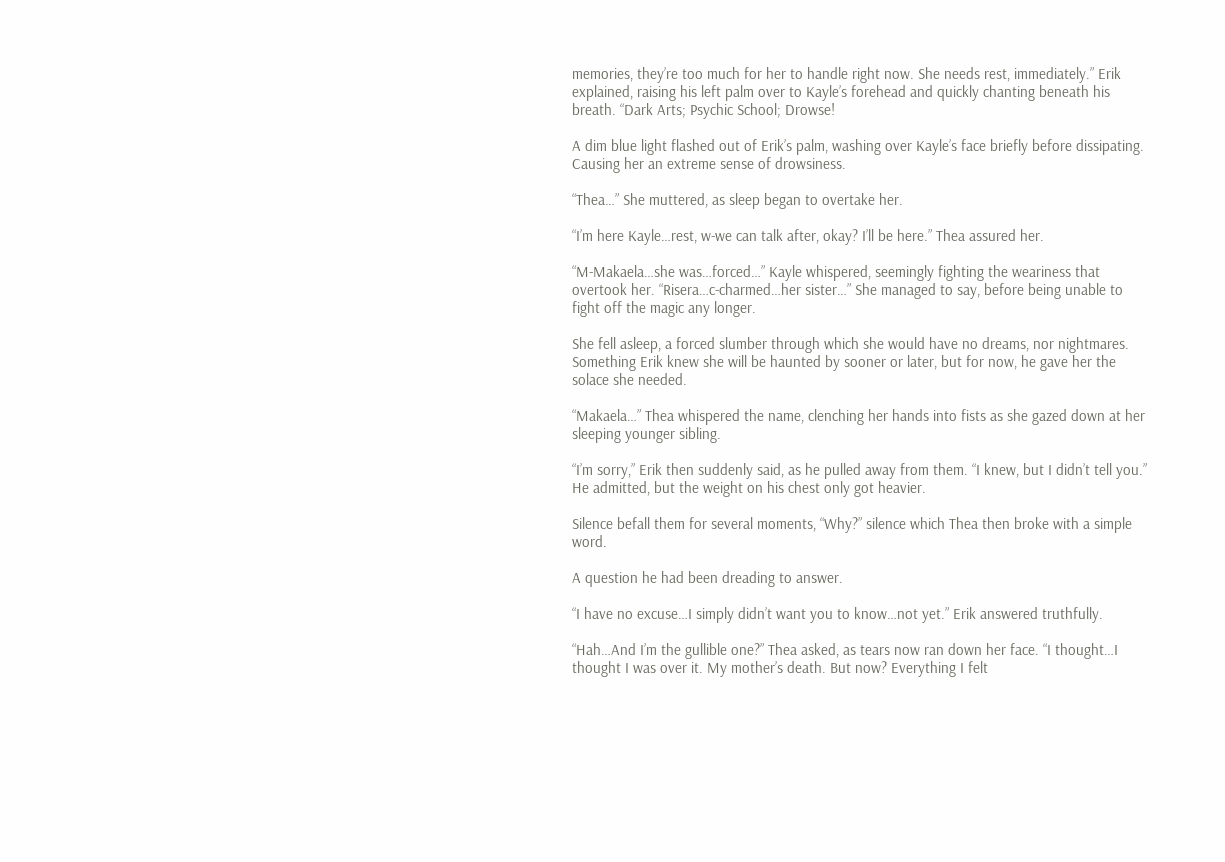memories, they’re too much for her to handle right now. She needs rest, immediately.” Erik explained, raising his left palm over to Kayle’s forehead and quickly chanting beneath his breath. “Dark Arts; Psychic School; Drowse!

A dim blue light flashed out of Erik’s palm, washing over Kayle’s face briefly before dissipating. Causing her an extreme sense of drowsiness.

“Thea…” She muttered, as sleep began to overtake her.

“I’m here Kayle…rest, w-we can talk after, okay? I’ll be here.” Thea assured her.

“M-Makaela…she was…forced…” Kayle whispered, seemingly fighting the weariness that overtook her. “Risera…c-charmed…her sister…” She managed to say, before being unable to fight off the magic any longer.

She fell asleep, a forced slumber through which she would have no dreams, nor nightmares. Something Erik knew she will be haunted by sooner or later, but for now, he gave her the solace she needed.

“Makaela…” Thea whispered the name, clenching her hands into fists as she gazed down at her sleeping younger sibling.

“I’m sorry,” Erik then suddenly said, as he pulled away from them. “I knew, but I didn’t tell you.” He admitted, but the weight on his chest only got heavier.

Silence befall them for several moments, “Why?” silence which Thea then broke with a simple word.

A question he had been dreading to answer.

“I have no excuse…I simply didn’t want you to know…not yet.” Erik answered truthfully.

“Hah…And I’m the gullible one?” Thea asked, as tears now ran down her face. “I thought…I thought I was over it. My mother’s death. But now? Everything I felt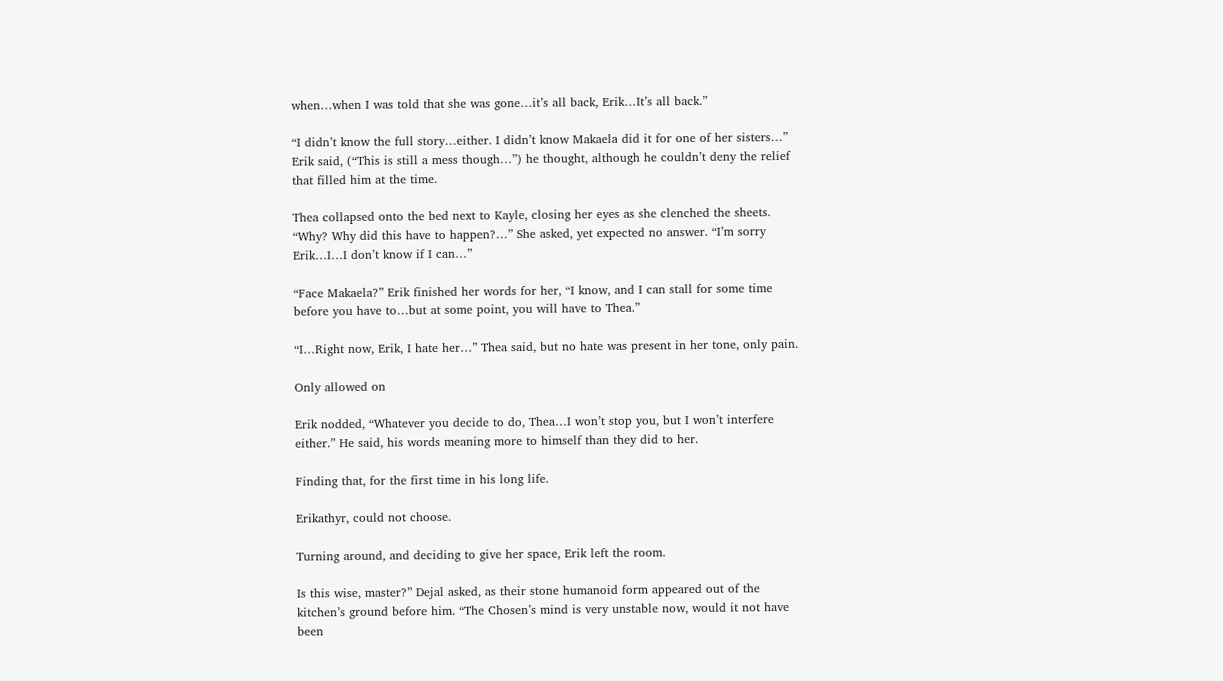when…when I was told that she was gone…it’s all back, Erik…It’s all back.”

“I didn’t know the full story…either. I didn’t know Makaela did it for one of her sisters…” Erik said, (“This is still a mess though…”) he thought, although he couldn’t deny the relief that filled him at the time.

Thea collapsed onto the bed next to Kayle, closing her eyes as she clenched the sheets. “Why? Why did this have to happen?…” She asked, yet expected no answer. “I’m sorry Erik…I…I don’t know if I can…”

“Face Makaela?” Erik finished her words for her, “I know, and I can stall for some time before you have to…but at some point, you will have to Thea.”

“I…Right now, Erik, I hate her…” Thea said, but no hate was present in her tone, only pain.

Only allowed on

Erik nodded, “Whatever you decide to do, Thea…I won’t stop you, but I won’t interfere either.” He said, his words meaning more to himself than they did to her.

Finding that, for the first time in his long life.

Erikathyr, could not choose.

Turning around, and deciding to give her space, Erik left the room.

Is this wise, master?” Dejal asked, as their stone humanoid form appeared out of the kitchen’s ground before him. “The Chosen’s mind is very unstable now, would it not have been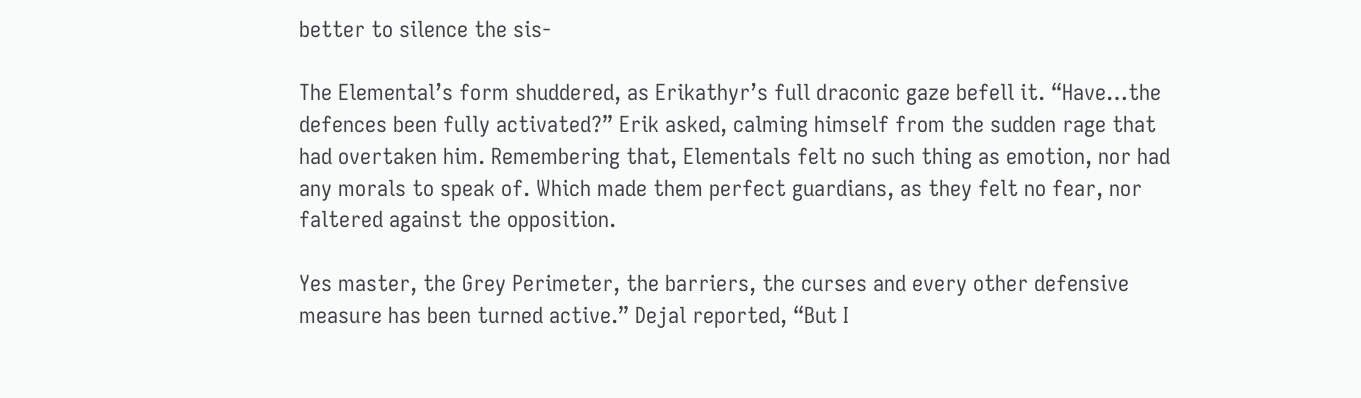better to silence the sis-

The Elemental’s form shuddered, as Erikathyr’s full draconic gaze befell it. “Have…the defences been fully activated?” Erik asked, calming himself from the sudden rage that had overtaken him. Remembering that, Elementals felt no such thing as emotion, nor had any morals to speak of. Which made them perfect guardians, as they felt no fear, nor faltered against the opposition.

Yes master, the Grey Perimeter, the barriers, the curses and every other defensive measure has been turned active.” Dejal reported, “But I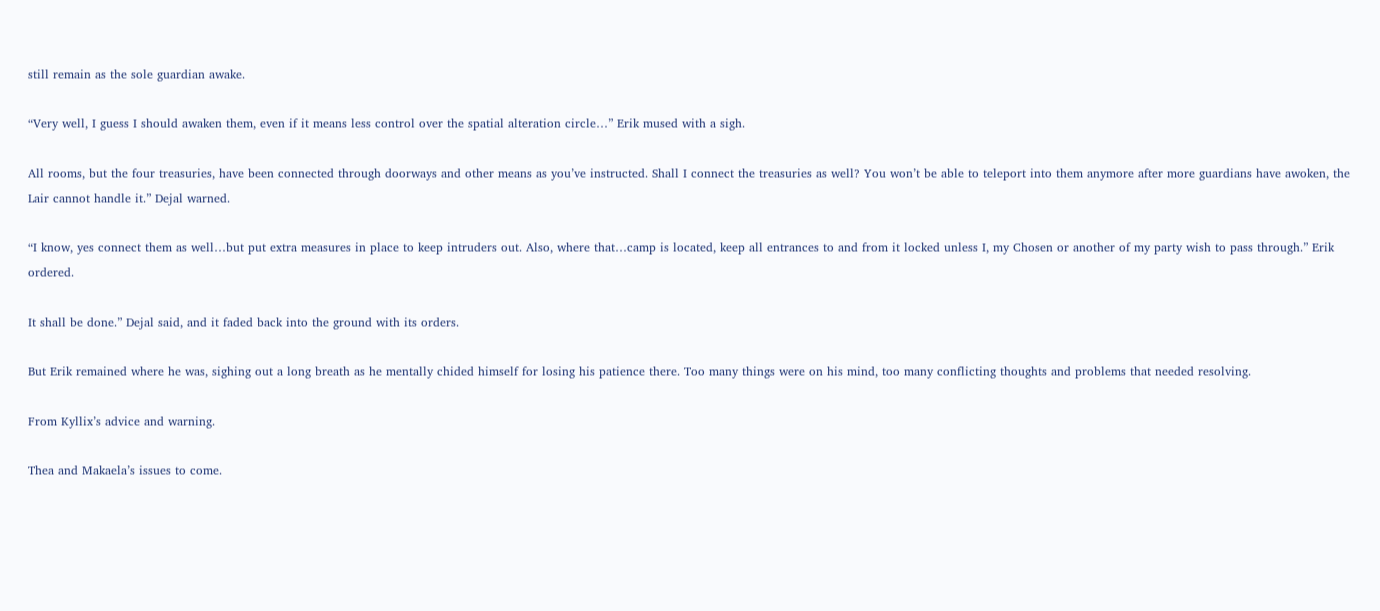still remain as the sole guardian awake.

“Very well, I guess I should awaken them, even if it means less control over the spatial alteration circle…” Erik mused with a sigh.

All rooms, but the four treasuries, have been connected through doorways and other means as you’ve instructed. Shall I connect the treasuries as well? You won’t be able to teleport into them anymore after more guardians have awoken, the Lair cannot handle it.” Dejal warned.

“I know, yes connect them as well…but put extra measures in place to keep intruders out. Also, where that…camp is located, keep all entrances to and from it locked unless I, my Chosen or another of my party wish to pass through.” Erik ordered.

It shall be done.” Dejal said, and it faded back into the ground with its orders.

But Erik remained where he was, sighing out a long breath as he mentally chided himself for losing his patience there. Too many things were on his mind, too many conflicting thoughts and problems that needed resolving.

From Kyllix’s advice and warning.

Thea and Makaela’s issues to come.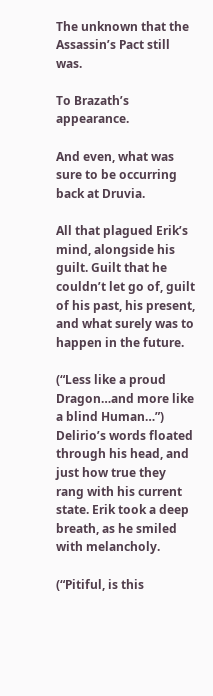The unknown that the Assassin’s Pact still was.

To Brazath’s appearance.

And even, what was sure to be occurring back at Druvia.

All that plagued Erik’s mind, alongside his guilt. Guilt that he couldn’t let go of, guilt of his past, his present, and what surely was to happen in the future.

(“Less like a proud Dragon…and more like a blind Human…”) Delirio’s words floated through his head, and just how true they rang with his current state. Erik took a deep breath, as he smiled with melancholy.

(“Pitiful, is this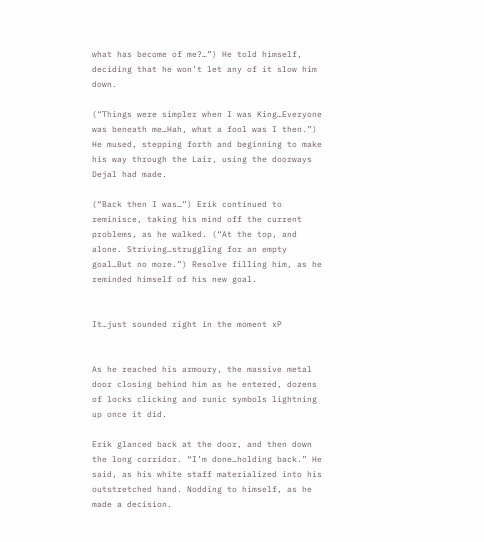what has become of me?…”) He told himself, deciding that he won’t let any of it slow him down.

(“Things were simpler when I was King…Everyone was beneath me…Hah, what a fool was I then.”) He mused, stepping forth and beginning to make his way through the Lair, using the doorways Dejal had made.

(“Back then I was…”) Erik continued to reminisce, taking his mind off the current problems, as he walked. (“At the top, and alone. Striving…struggling for an empty goal…But no more.”) Resolve filling him, as he reminded himself of his new goal.


It…just sounded right in the moment xP


As he reached his armoury, the massive metal door closing behind him as he entered, dozens of locks clicking and runic symbols lightning up once it did.

Erik glanced back at the door, and then down the long corridor. “I’m done…holding back.” He said, as his white staff materialized into his outstretched hand. Nodding to himself, as he made a decision.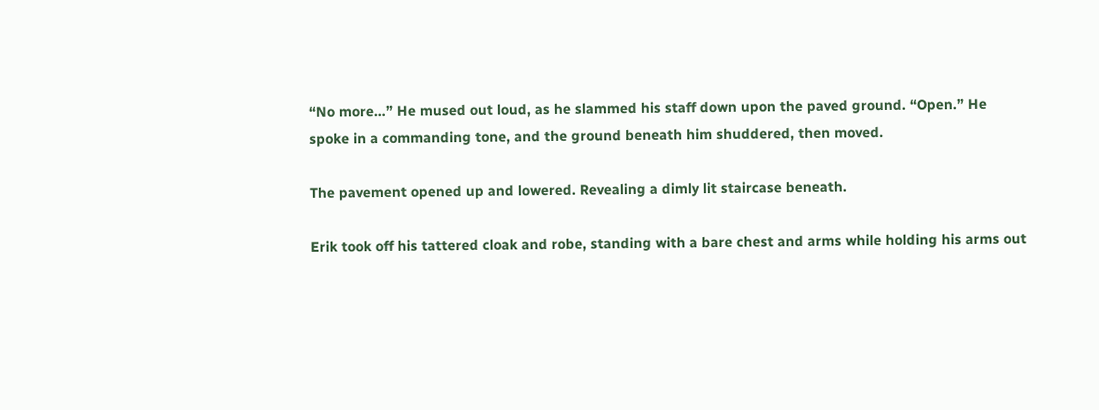“No more…” He mused out loud, as he slammed his staff down upon the paved ground. “Open.” He spoke in a commanding tone, and the ground beneath him shuddered, then moved.

The pavement opened up and lowered. Revealing a dimly lit staircase beneath.

Erik took off his tattered cloak and robe, standing with a bare chest and arms while holding his arms out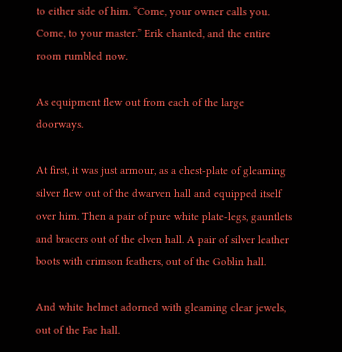to either side of him. “Come, your owner calls you. Come, to your master.” Erik chanted, and the entire room rumbled now.

As equipment flew out from each of the large doorways.

At first, it was just armour, as a chest-plate of gleaming silver flew out of the dwarven hall and equipped itself over him. Then a pair of pure white plate-legs, gauntlets and bracers out of the elven hall. A pair of silver leather boots with crimson feathers, out of the Goblin hall.

And white helmet adorned with gleaming clear jewels, out of the Fae hall.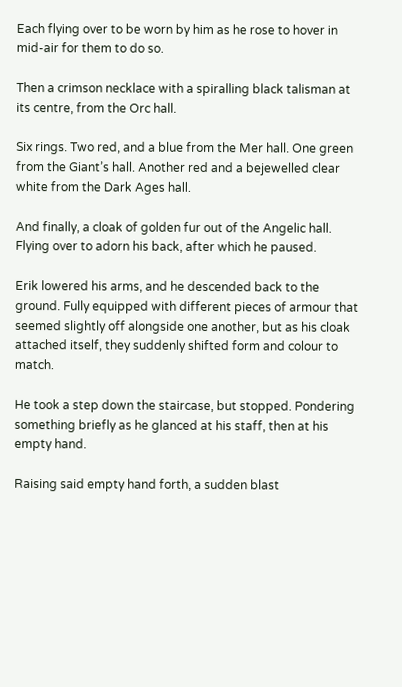Each flying over to be worn by him as he rose to hover in mid-air for them to do so.

Then a crimson necklace with a spiralling black talisman at its centre, from the Orc hall.

Six rings. Two red, and a blue from the Mer hall. One green from the Giant’s hall. Another red and a bejewelled clear white from the Dark Ages hall.

And finally, a cloak of golden fur out of the Angelic hall. Flying over to adorn his back, after which he paused.

Erik lowered his arms, and he descended back to the ground. Fully equipped with different pieces of armour that seemed slightly off alongside one another, but as his cloak attached itself, they suddenly shifted form and colour to match.

He took a step down the staircase, but stopped. Pondering something briefly as he glanced at his staff, then at his empty hand.

Raising said empty hand forth, a sudden blast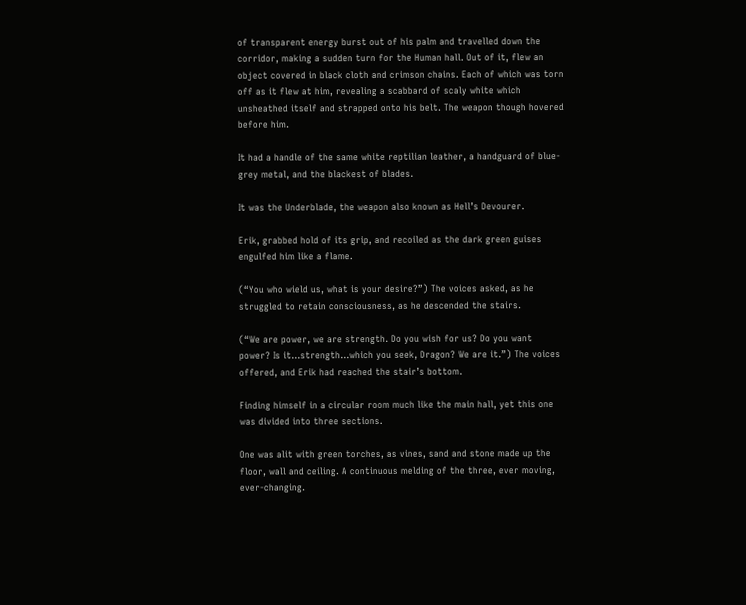of transparent energy burst out of his palm and travelled down the corridor, making a sudden turn for the Human hall. Out of it, flew an object covered in black cloth and crimson chains. Each of which was torn off as it flew at him, revealing a scabbard of scaly white which unsheathed itself and strapped onto his belt. The weapon though hovered before him.

It had a handle of the same white reptilian leather, a handguard of blue-grey metal, and the blackest of blades.

It was the Underblade, the weapon also known as Hell’s Devourer.

Erik, grabbed hold of its grip, and recoiled as the dark green guises engulfed him like a flame.

(“You who wield us, what is your desire?”) The voices asked, as he struggled to retain consciousness, as he descended the stairs.

(“We are power, we are strength. Do you wish for us? Do you want power? Is it…strength…which you seek, Dragon? We are it.”) The voices offered, and Erik had reached the stair’s bottom.

Finding himself in a circular room much like the main hall, yet this one was divided into three sections.

One was alit with green torches, as vines, sand and stone made up the floor, wall and ceiling. A continuous melding of the three, ever moving, ever-changing.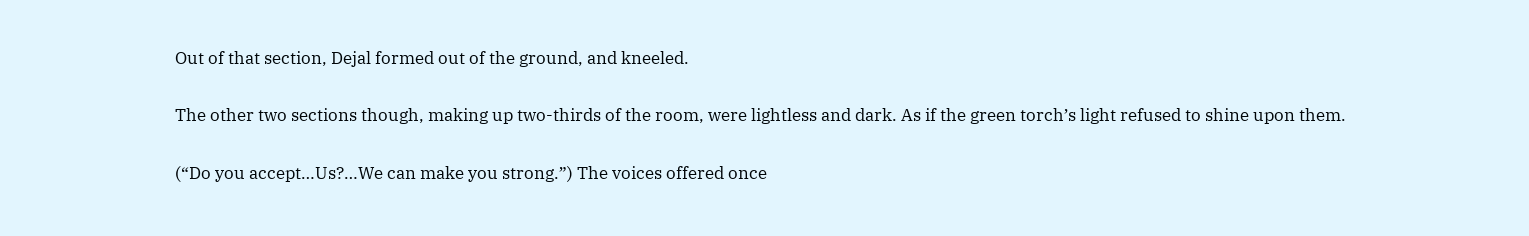Out of that section, Dejal formed out of the ground, and kneeled.

The other two sections though, making up two-thirds of the room, were lightless and dark. As if the green torch’s light refused to shine upon them.

(“Do you accept…Us?…We can make you strong.”) The voices offered once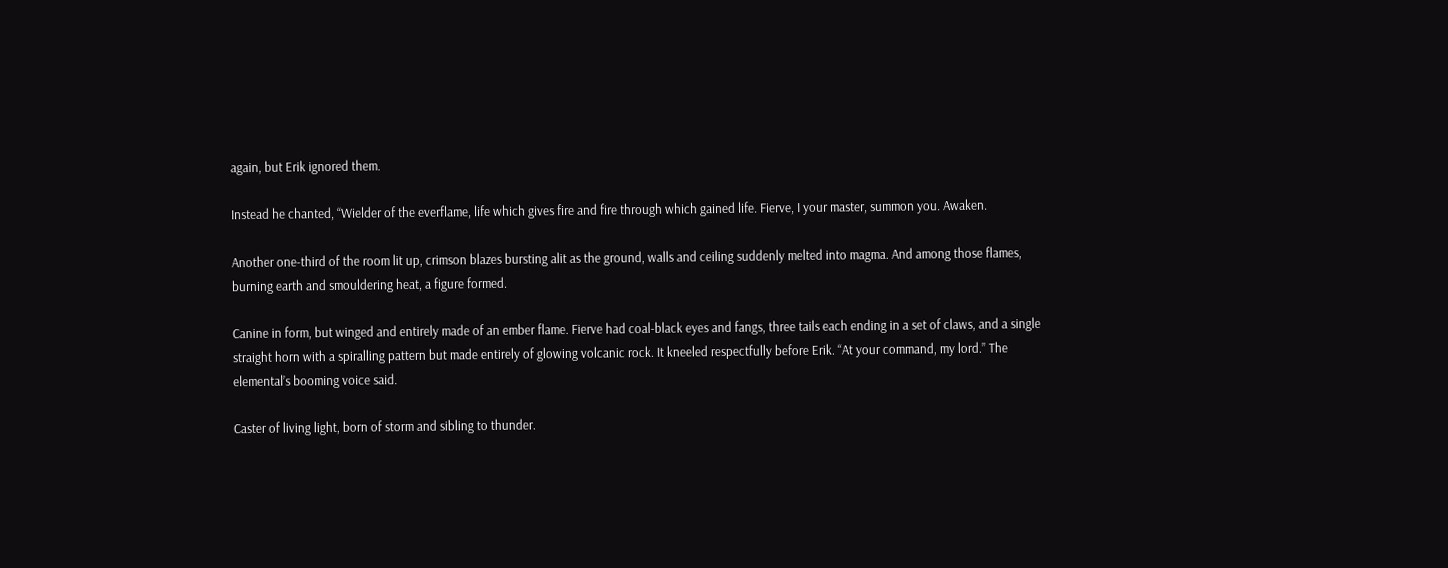again, but Erik ignored them.

Instead he chanted, “Wielder of the everflame, life which gives fire and fire through which gained life. Fierve, I your master, summon you. Awaken.

Another one-third of the room lit up, crimson blazes bursting alit as the ground, walls and ceiling suddenly melted into magma. And among those flames, burning earth and smouldering heat, a figure formed.

Canine in form, but winged and entirely made of an ember flame. Fierve had coal-black eyes and fangs, three tails each ending in a set of claws, and a single straight horn with a spiralling pattern but made entirely of glowing volcanic rock. It kneeled respectfully before Erik. “At your command, my lord.” The elemental’s booming voice said.

Caster of living light, born of storm and sibling to thunder.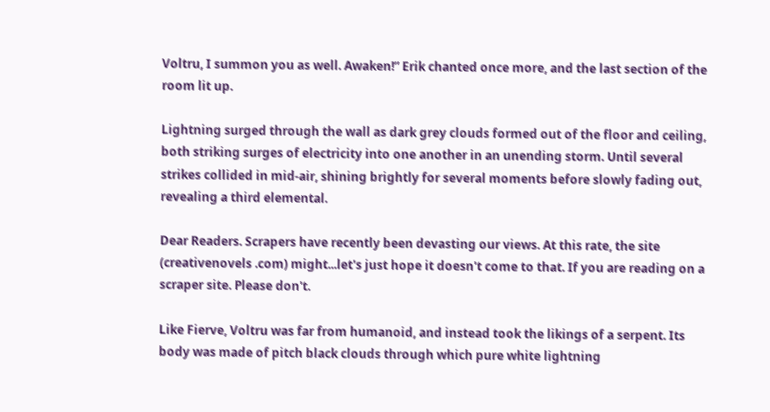Voltru, I summon you as well. Awaken!” Erik chanted once more, and the last section of the room lit up.

Lightning surged through the wall as dark grey clouds formed out of the floor and ceiling, both striking surges of electricity into one another in an unending storm. Until several strikes collided in mid-air, shining brightly for several moments before slowly fading out, revealing a third elemental.

Dear Readers. Scrapers have recently been devasting our views. At this rate, the site (creativenovels .com) might...let's just hope it doesn't come to that. If you are reading on a scraper site. Please don't.

Like Fierve, Voltru was far from humanoid, and instead took the likings of a serpent. Its body was made of pitch black clouds through which pure white lightning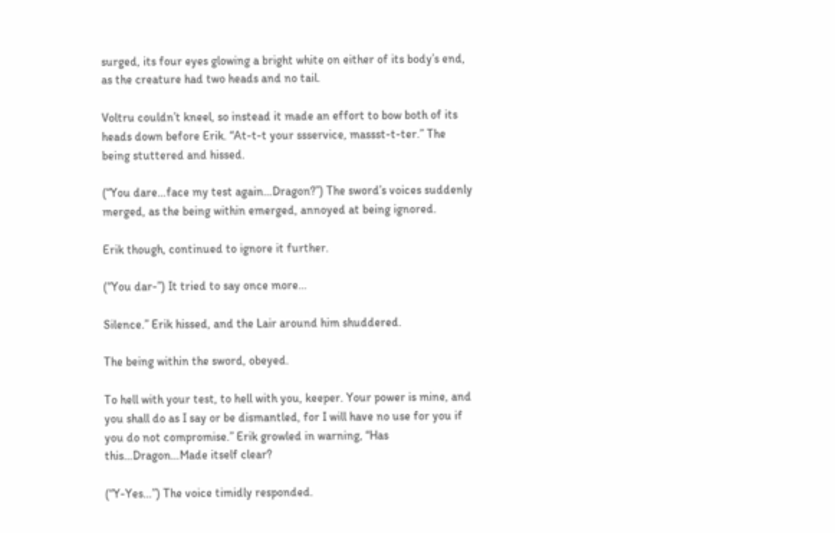surged, its four eyes glowing a bright white on either of its body’s end, as the creature had two heads and no tail.

Voltru couldn’t kneel, so instead it made an effort to bow both of its heads down before Erik. “At-t-t your ssservice, massst-t-ter.” The being stuttered and hissed.

(“You dare…face my test again…Dragon?”) The sword’s voices suddenly merged, as the being within emerged, annoyed at being ignored.

Erik though, continued to ignore it further.

(“You dar-”) It tried to say once more…

Silence.” Erik hissed, and the Lair around him shuddered.

The being within the sword, obeyed.

To hell with your test, to hell with you, keeper. Your power is mine, and you shall do as I say or be dismantled, for I will have no use for you if you do not compromise.” Erik growled in warning, “Has this…Dragon…Made itself clear?

(“Y-Yes…”) The voice timidly responded.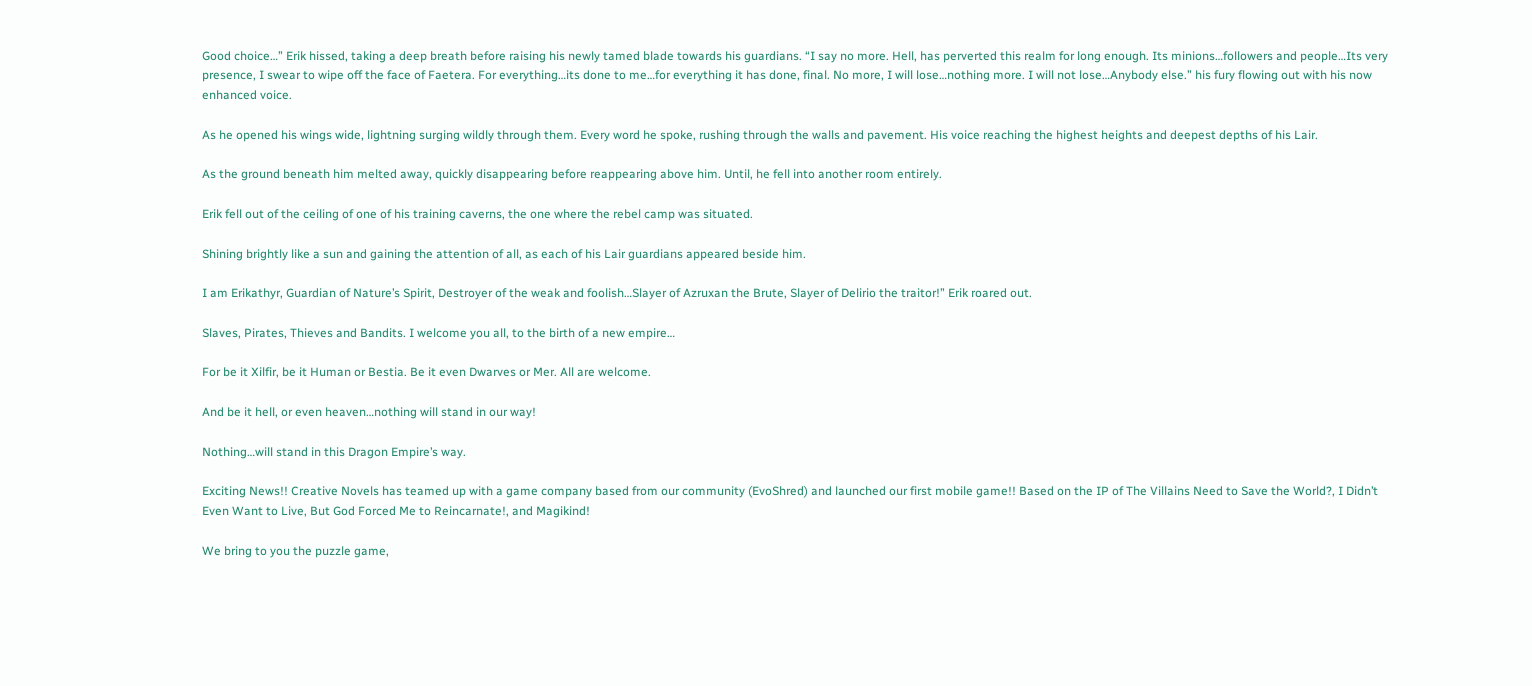Good choice…” Erik hissed, taking a deep breath before raising his newly tamed blade towards his guardians. “I say no more. Hell, has perverted this realm for long enough. Its minions…followers and people…Its very presence, I swear to wipe off the face of Faetera. For everything…its done to me…for everything it has done, final. No more, I will lose…nothing more. I will not lose…Anybody else.” his fury flowing out with his now enhanced voice.

As he opened his wings wide, lightning surging wildly through them. Every word he spoke, rushing through the walls and pavement. His voice reaching the highest heights and deepest depths of his Lair.

As the ground beneath him melted away, quickly disappearing before reappearing above him. Until, he fell into another room entirely.

Erik fell out of the ceiling of one of his training caverns, the one where the rebel camp was situated.

Shining brightly like a sun and gaining the attention of all, as each of his Lair guardians appeared beside him.

I am Erikathyr, Guardian of Nature’s Spirit, Destroyer of the weak and foolish…Slayer of Azruxan the Brute, Slayer of Delirio the traitor!” Erik roared out.

Slaves, Pirates, Thieves and Bandits. I welcome you all, to the birth of a new empire…

For be it Xilfir, be it Human or Bestia. Be it even Dwarves or Mer. All are welcome.

And be it hell, or even heaven…nothing will stand in our way!

Nothing…will stand in this Dragon Empire’s way.

Exciting News!! Creative Novels has teamed up with a game company based from our community (EvoShred) and launched our first mobile game!! Based on the IP of The Villains Need to Save the World?, I Didn’t Even Want to Live, But God Forced Me to Reincarnate!, and Magikind!

We bring to you the puzzle game,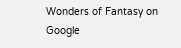Wonders of Fantasy on Google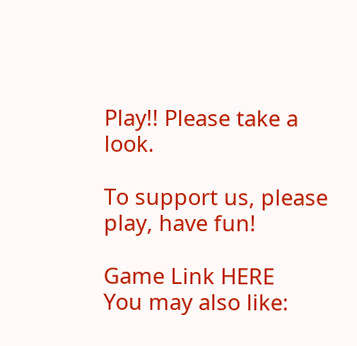Play!! Please take a look.

To support us, please play, have fun!

Game Link HERE
You may also like: